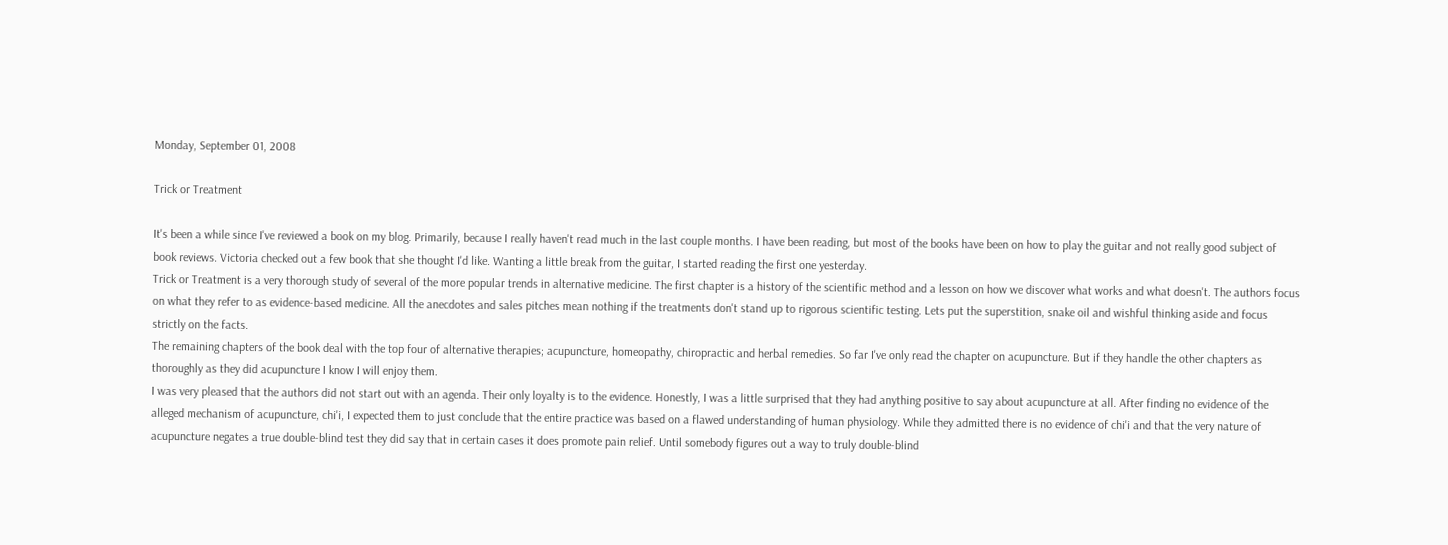Monday, September 01, 2008

Trick or Treatment

It's been a while since I've reviewed a book on my blog. Primarily, because I really haven't read much in the last couple months. I have been reading, but most of the books have been on how to play the guitar and not really good subject of book reviews. Victoria checked out a few book that she thought I'd like. Wanting a little break from the guitar, I started reading the first one yesterday.
Trick or Treatment is a very thorough study of several of the more popular trends in alternative medicine. The first chapter is a history of the scientific method and a lesson on how we discover what works and what doesn't. The authors focus on what they refer to as evidence-based medicine. All the anecdotes and sales pitches mean nothing if the treatments don't stand up to rigorous scientific testing. Lets put the superstition, snake oil and wishful thinking aside and focus strictly on the facts.
The remaining chapters of the book deal with the top four of alternative therapies; acupuncture, homeopathy, chiropractic and herbal remedies. So far I've only read the chapter on acupuncture. But if they handle the other chapters as thoroughly as they did acupuncture I know I will enjoy them.
I was very pleased that the authors did not start out with an agenda. Their only loyalty is to the evidence. Honestly, I was a little surprised that they had anything positive to say about acupuncture at all. After finding no evidence of the alleged mechanism of acupuncture, chi'i, I expected them to just conclude that the entire practice was based on a flawed understanding of human physiology. While they admitted there is no evidence of chi'i and that the very nature of acupuncture negates a true double-blind test they did say that in certain cases it does promote pain relief. Until somebody figures out a way to truly double-blind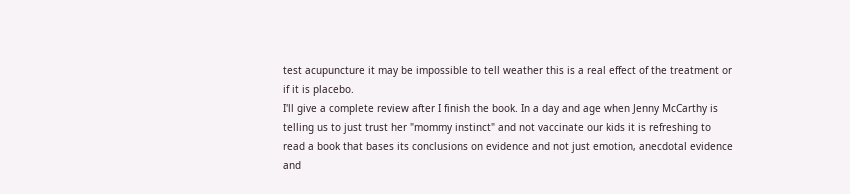test acupuncture it may be impossible to tell weather this is a real effect of the treatment or if it is placebo.
I'll give a complete review after I finish the book. In a day and age when Jenny McCarthy is telling us to just trust her "mommy instinct" and not vaccinate our kids it is refreshing to read a book that bases its conclusions on evidence and not just emotion, anecdotal evidence and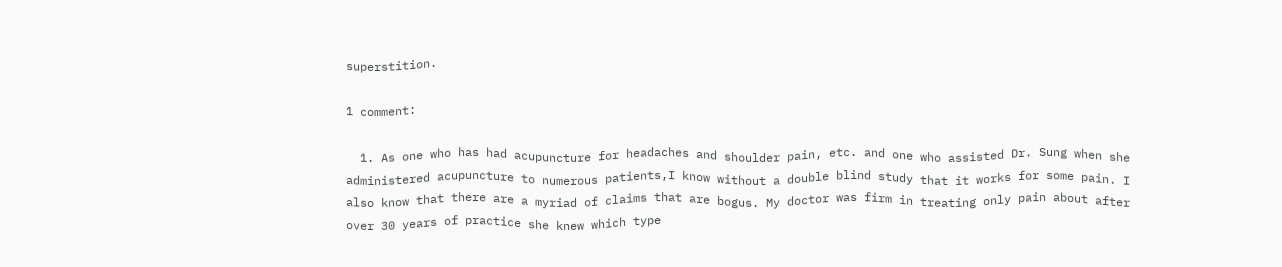superstition.

1 comment:

  1. As one who has had acupuncture for headaches and shoulder pain, etc. and one who assisted Dr. Sung when she administered acupuncture to numerous patients,I know without a double blind study that it works for some pain. I also know that there are a myriad of claims that are bogus. My doctor was firm in treating only pain about after over 30 years of practice she knew which type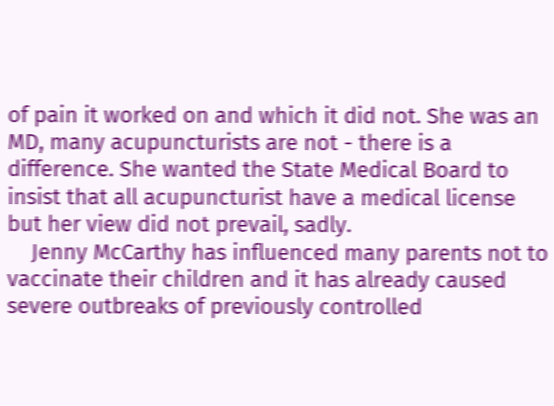of pain it worked on and which it did not. She was an MD, many acupuncturists are not - there is a difference. She wanted the State Medical Board to insist that all acupuncturist have a medical license but her view did not prevail, sadly.
    Jenny McCarthy has influenced many parents not to vaccinate their children and it has already caused severe outbreaks of previously controlled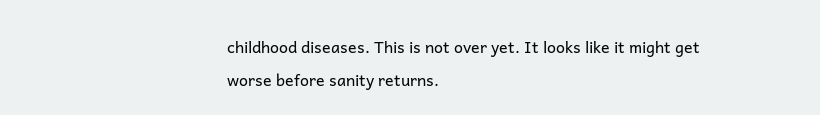childhood diseases. This is not over yet. It looks like it might get worse before sanity returns.